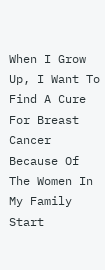When I Grow Up, I Want To Find A Cure For Breast Cancer Because Of The Women In My Family
Start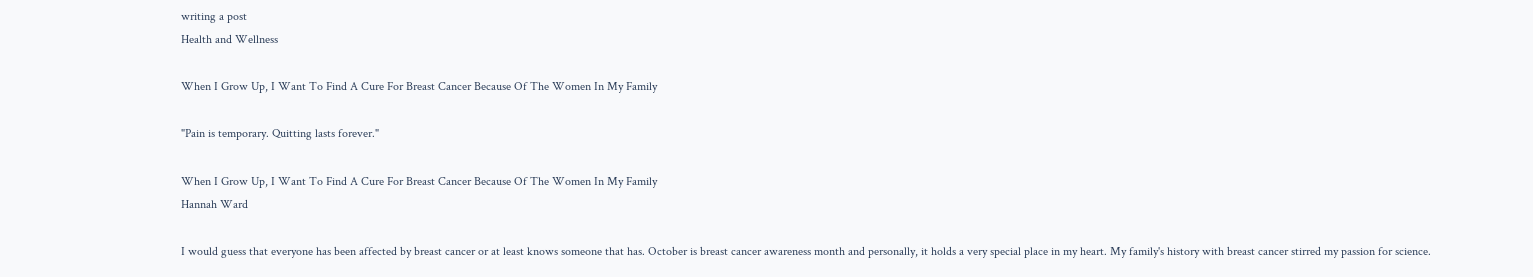writing a post
Health and Wellness

When I Grow Up, I Want To Find A Cure For Breast Cancer Because Of The Women In My Family

"Pain is temporary. Quitting lasts forever."

When I Grow Up, I Want To Find A Cure For Breast Cancer Because Of The Women In My Family
Hannah Ward

I would guess that everyone has been affected by breast cancer or at least knows someone that has. October is breast cancer awareness month and personally, it holds a very special place in my heart. My family's history with breast cancer stirred my passion for science.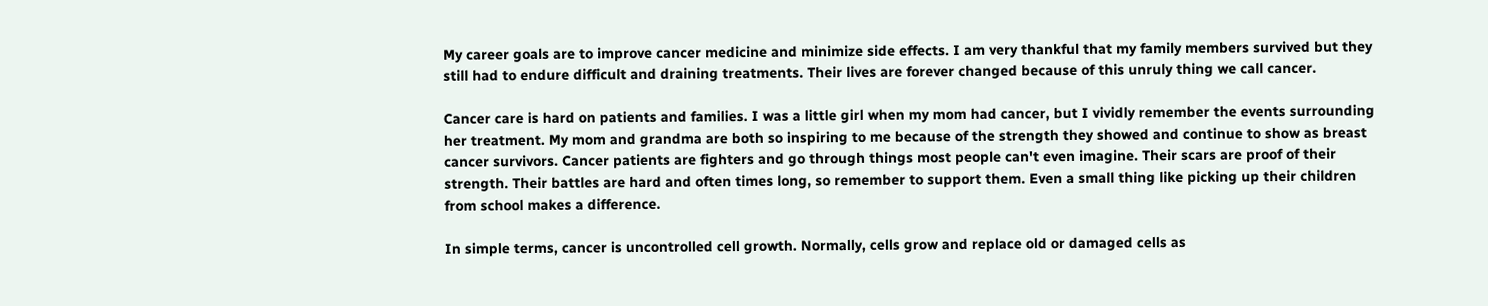My career goals are to improve cancer medicine and minimize side effects. I am very thankful that my family members survived but they still had to endure difficult and draining treatments. Their lives are forever changed because of this unruly thing we call cancer.

Cancer care is hard on patients and families. I was a little girl when my mom had cancer, but I vividly remember the events surrounding her treatment. My mom and grandma are both so inspiring to me because of the strength they showed and continue to show as breast cancer survivors. Cancer patients are fighters and go through things most people can't even imagine. Their scars are proof of their strength. Their battles are hard and often times long, so remember to support them. Even a small thing like picking up their children from school makes a difference.

In simple terms, cancer is uncontrolled cell growth. Normally, cells grow and replace old or damaged cells as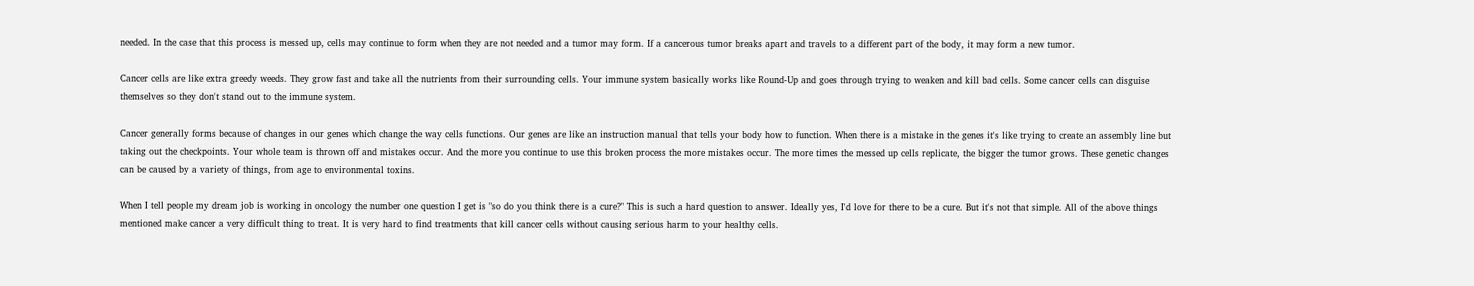needed. In the case that this process is messed up, cells may continue to form when they are not needed and a tumor may form. If a cancerous tumor breaks apart and travels to a different part of the body, it may form a new tumor.

Cancer cells are like extra greedy weeds. They grow fast and take all the nutrients from their surrounding cells. Your immune system basically works like Round-Up and goes through trying to weaken and kill bad cells. Some cancer cells can disguise themselves so they don't stand out to the immune system.

Cancer generally forms because of changes in our genes which change the way cells functions. Our genes are like an instruction manual that tells your body how to function. When there is a mistake in the genes it's like trying to create an assembly line but taking out the checkpoints. Your whole team is thrown off and mistakes occur. And the more you continue to use this broken process the more mistakes occur. The more times the messed up cells replicate, the bigger the tumor grows. These genetic changes can be caused by a variety of things, from age to environmental toxins.

When I tell people my dream job is working in oncology the number one question I get is "so do you think there is a cure?" This is such a hard question to answer. Ideally yes, I'd love for there to be a cure. But it's not that simple. All of the above things mentioned make cancer a very difficult thing to treat. It is very hard to find treatments that kill cancer cells without causing serious harm to your healthy cells.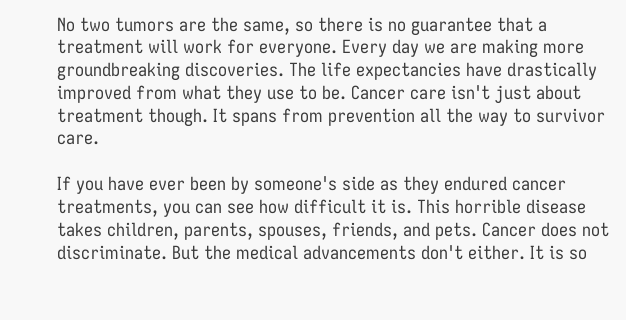No two tumors are the same, so there is no guarantee that a treatment will work for everyone. Every day we are making more groundbreaking discoveries. The life expectancies have drastically improved from what they use to be. Cancer care isn't just about treatment though. It spans from prevention all the way to survivor care.

If you have ever been by someone's side as they endured cancer treatments, you can see how difficult it is. This horrible disease takes children, parents, spouses, friends, and pets. Cancer does not discriminate. But the medical advancements don't either. It is so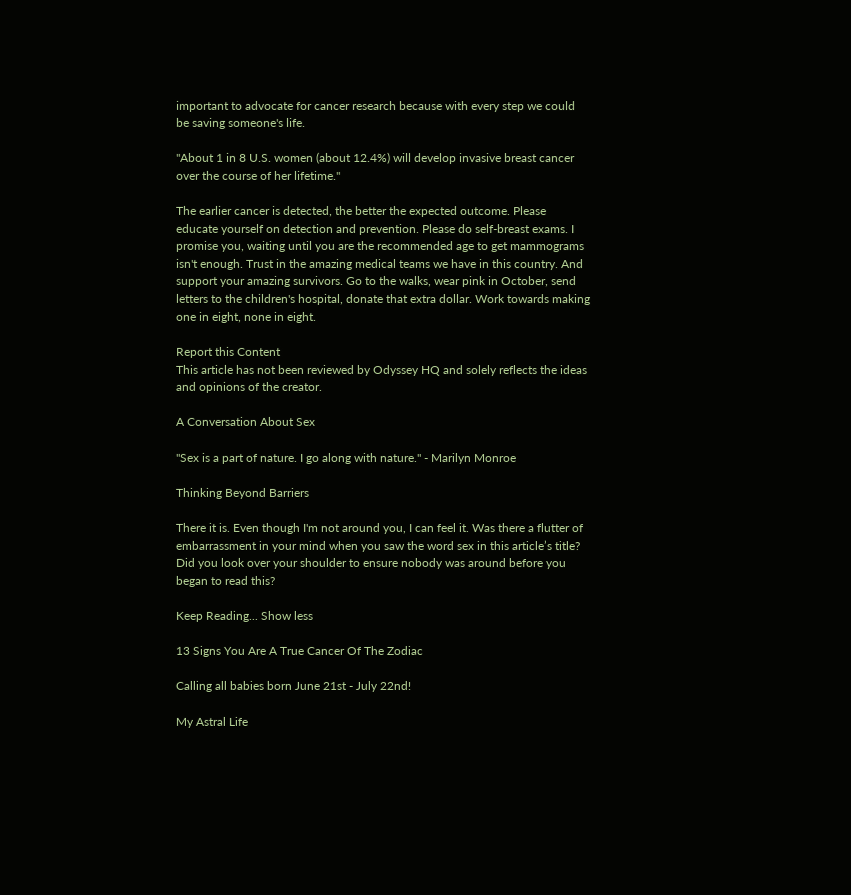important to advocate for cancer research because with every step we could be saving someone's life.

"About 1 in 8 U.S. women (about 12.4%) will develop invasive breast cancer over the course of her lifetime."

The earlier cancer is detected, the better the expected outcome. Please educate yourself on detection and prevention. Please do self-breast exams. I promise you, waiting until you are the recommended age to get mammograms isn't enough. Trust in the amazing medical teams we have in this country. And support your amazing survivors. Go to the walks, wear pink in October, send letters to the children's hospital, donate that extra dollar. Work towards making one in eight, none in eight.

Report this Content
This article has not been reviewed by Odyssey HQ and solely reflects the ideas and opinions of the creator.

A Conversation About Sex

"Sex is a part of nature. I go along with nature." - Marilyn Monroe

Thinking Beyond Barriers

There it is. Even though I'm not around you, I can feel it. Was there a flutter of embarrassment in your mind when you saw the word sex in this article’s title? Did you look over your shoulder to ensure nobody was around before you began to read this?

Keep Reading... Show less

13 Signs You Are A True Cancer Of The Zodiac

Calling all babies born June 21st - July 22nd!

My Astral Life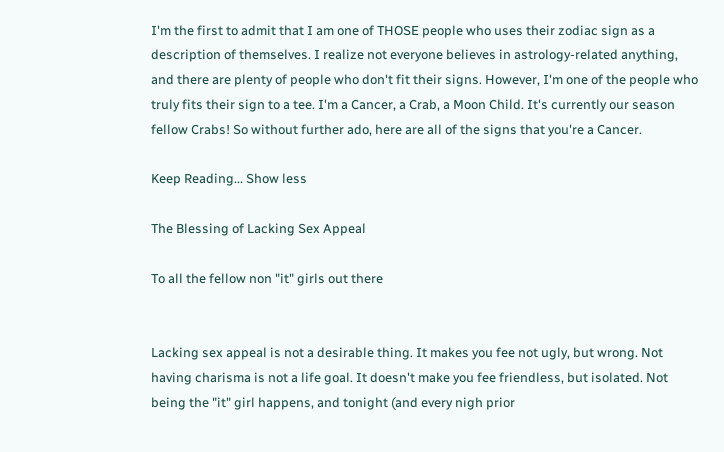I'm the first to admit that I am one of THOSE people who uses their zodiac sign as a description of themselves. I realize not everyone believes in astrology-related anything, and there are plenty of people who don't fit their signs. However, I'm one of the people who truly fits their sign to a tee. I'm a Cancer, a Crab, a Moon Child. It's currently our season fellow Crabs! So without further ado, here are all of the signs that you're a Cancer.

Keep Reading... Show less

The Blessing of Lacking Sex Appeal

To all the fellow non "it" girls out there


Lacking sex appeal is not a desirable thing. It makes you fee not ugly, but wrong. Not having charisma is not a life goal. It doesn't make you fee friendless, but isolated. Not being the "it" girl happens, and tonight (and every nigh prior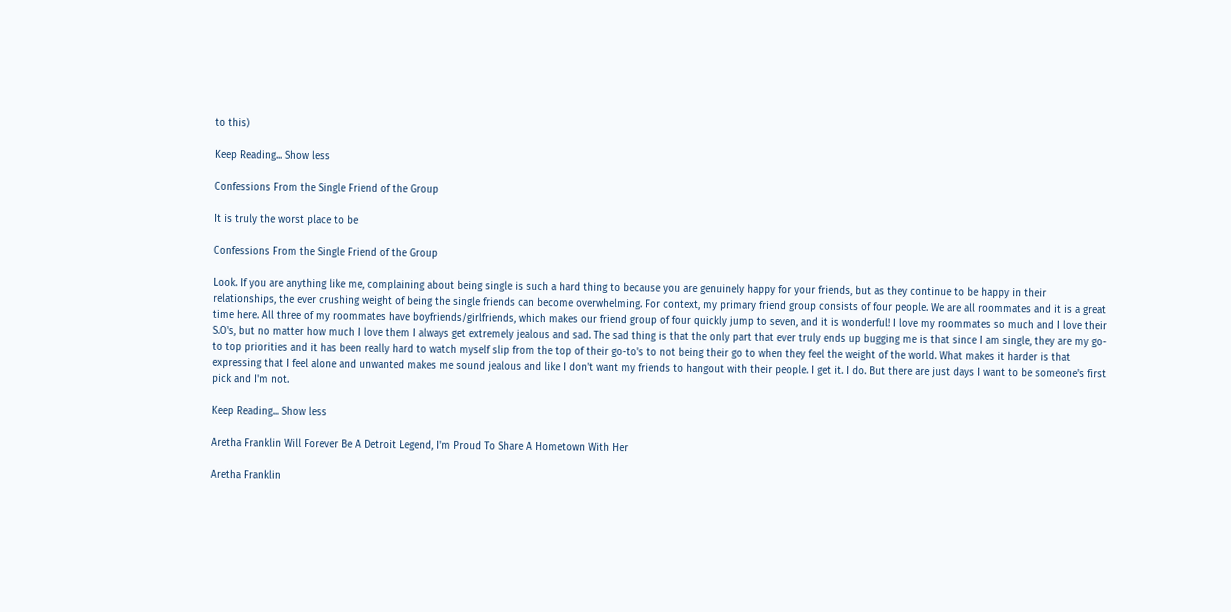to this)

Keep Reading... Show less

Confessions From the Single Friend of the Group

It is truly the worst place to be

Confessions From the Single Friend of the Group

Look. If you are anything like me, complaining about being single is such a hard thing to because you are genuinely happy for your friends, but as they continue to be happy in their relationships, the ever crushing weight of being the single friends can become overwhelming. For context, my primary friend group consists of four people. We are all roommates and it is a great time here. All three of my roommates have boyfriends/girlfriends, which makes our friend group of four quickly jump to seven, and it is wonderful! I love my roommates so much and I love their S.O's, but no matter how much I love them I always get extremely jealous and sad. The sad thing is that the only part that ever truly ends up bugging me is that since I am single, they are my go-to top priorities and it has been really hard to watch myself slip from the top of their go-to's to not being their go to when they feel the weight of the world. What makes it harder is that expressing that I feel alone and unwanted makes me sound jealous and like I don't want my friends to hangout with their people. I get it. I do. But there are just days I want to be someone's first pick and I'm not.

Keep Reading... Show less

Aretha Franklin Will Forever Be A Detroit Legend, I'm Proud To Share A Hometown With Her

Aretha Franklin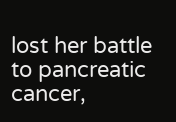lost her battle to pancreatic cancer,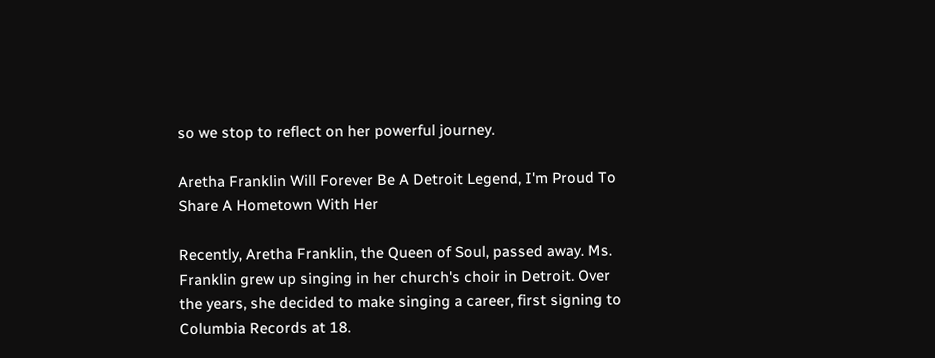so we stop to reflect on her powerful journey.

Aretha Franklin Will Forever Be A Detroit Legend, I'm Proud To Share A Hometown With Her

Recently, Aretha Franklin, the Queen of Soul, passed away. Ms. Franklin grew up singing in her church's choir in Detroit. Over the years, she decided to make singing a career, first signing to Columbia Records at 18.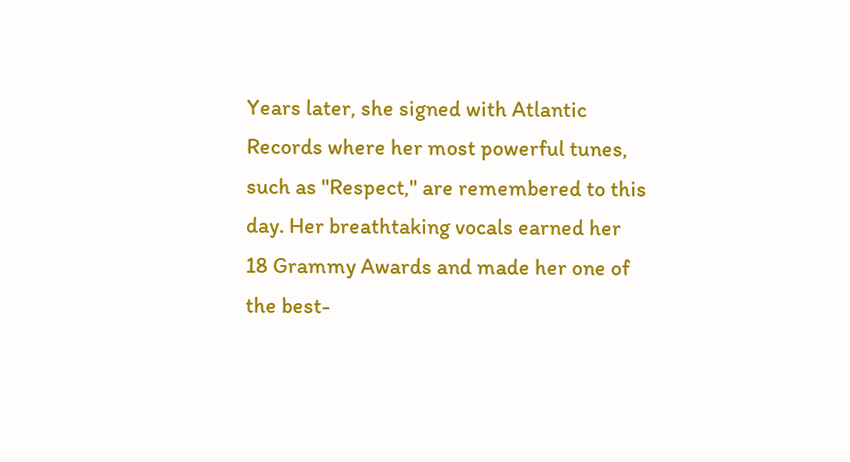Years later, she signed with Atlantic Records where her most powerful tunes, such as "Respect," are remembered to this day. Her breathtaking vocals earned her 18 Grammy Awards and made her one of the best-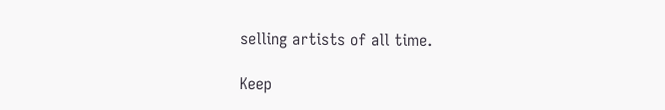selling artists of all time.

Keep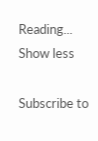Reading... Show less

Subscribe to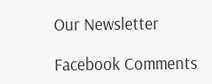Our Newsletter

Facebook Comments